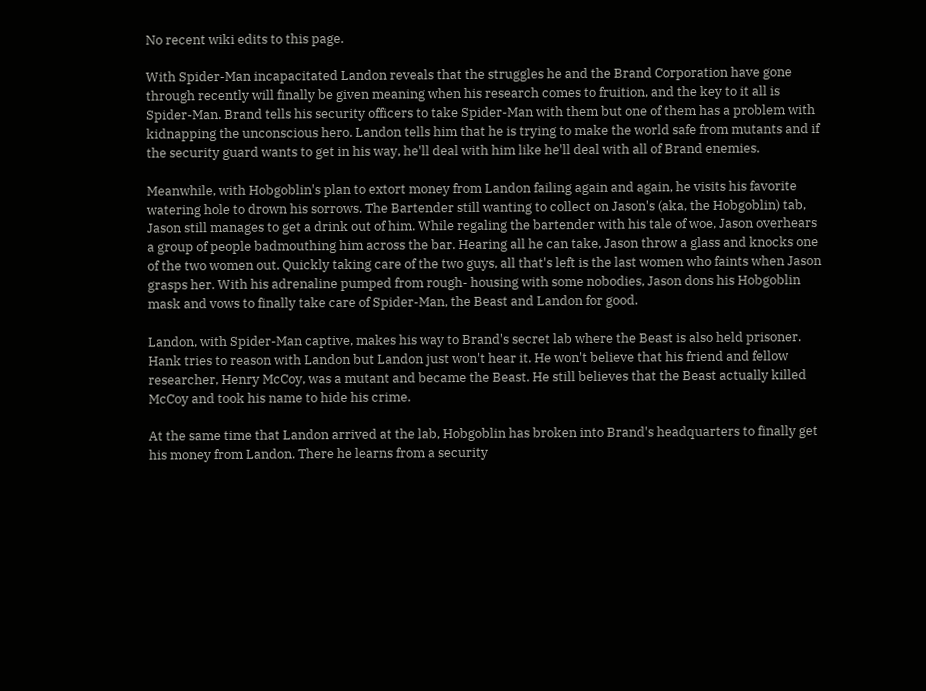No recent wiki edits to this page.

With Spider-Man incapacitated Landon reveals that the struggles he and the Brand Corporation have gone through recently will finally be given meaning when his research comes to fruition, and the key to it all is Spider-Man. Brand tells his security officers to take Spider-Man with them but one of them has a problem with kidnapping the unconscious hero. Landon tells him that he is trying to make the world safe from mutants and if the security guard wants to get in his way, he'll deal with him like he'll deal with all of Brand enemies.

Meanwhile, with Hobgoblin's plan to extort money from Landon failing again and again, he visits his favorite watering hole to drown his sorrows. The Bartender still wanting to collect on Jason's (aka, the Hobgoblin) tab, Jason still manages to get a drink out of him. While regaling the bartender with his tale of woe, Jason overhears a group of people badmouthing him across the bar. Hearing all he can take, Jason throw a glass and knocks one of the two women out. Quickly taking care of the two guys, all that's left is the last women who faints when Jason grasps her. With his adrenaline pumped from rough- housing with some nobodies, Jason dons his Hobgoblin mask and vows to finally take care of Spider-Man, the Beast and Landon for good.

Landon, with Spider-Man captive, makes his way to Brand's secret lab where the Beast is also held prisoner. Hank tries to reason with Landon but Landon just won't hear it. He won't believe that his friend and fellow researcher, Henry McCoy, was a mutant and became the Beast. He still believes that the Beast actually killed McCoy and took his name to hide his crime.

At the same time that Landon arrived at the lab, Hobgoblin has broken into Brand's headquarters to finally get his money from Landon. There he learns from a security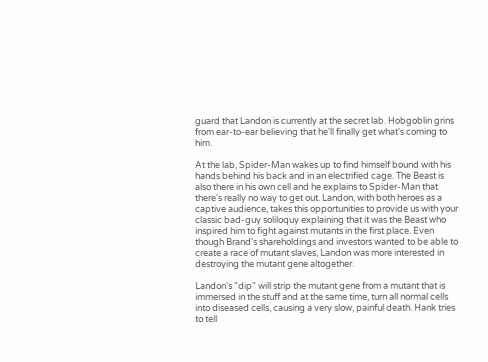guard that Landon is currently at the secret lab. Hobgoblin grins from ear-to-ear believing that he'll finally get what's coming to him.

At the lab, Spider-Man wakes up to find himself bound with his hands behind his back and in an electrified cage. The Beast is also there in his own cell and he explains to Spider-Man that there's really no way to get out. Landon, with both heroes as a captive audience, takes this opportunities to provide us with your classic bad-guy soliloquy explaining that it was the Beast who inspired him to fight against mutants in the first place. Even though Brand's shareholdings and investors wanted to be able to create a race of mutant slaves, Landon was more interested in destroying the mutant gene altogether.

Landon's "dip" will strip the mutant gene from a mutant that is immersed in the stuff and at the same time, turn all normal cells into diseased cells, causing a very slow, painful death. Hank tries to tell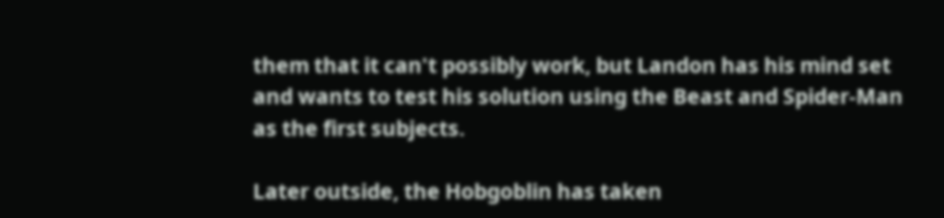them that it can't possibly work, but Landon has his mind set and wants to test his solution using the Beast and Spider-Man as the first subjects.

Later outside, the Hobgoblin has taken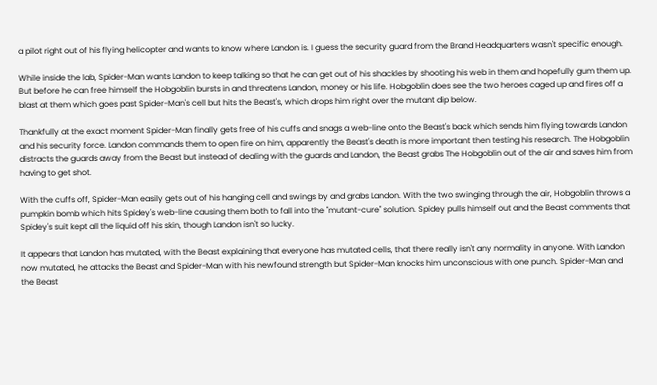a pilot right out of his flying helicopter and wants to know where Landon is. I guess the security guard from the Brand Headquarters wasn't specific enough.

While inside the lab, Spider-Man wants Landon to keep talking so that he can get out of his shackles by shooting his web in them and hopefully gum them up. But before he can free himself the Hobgoblin bursts in and threatens Landon, money or his life. Hobgoblin does see the two heroes caged up and fires off a blast at them which goes past Spider-Man's cell but hits the Beast's, which drops him right over the mutant dip below.

Thankfully at the exact moment Spider-Man finally gets free of his cuffs and snags a web-line onto the Beast's back which sends him flying towards Landon and his security force. Landon commands them to open fire on him, apparently the Beast's death is more important then testing his research. The Hobgoblin distracts the guards away from the Beast but instead of dealing with the guards and Landon, the Beast grabs The Hobgoblin out of the air and saves him from having to get shot.

With the cuffs off, Spider-Man easily gets out of his hanging cell and swings by and grabs Landon. With the two swinging through the air, Hobgoblin throws a pumpkin bomb which hits Spidey's web-line causing them both to fall into the "mutant-cure" solution. Spidey pulls himself out and the Beast comments that Spidey's suit kept all the liquid off his skin, though Landon isn't so lucky.

It appears that Landon has mutated, with the Beast explaining that everyone has mutated cells, that there really isn't any normality in anyone. With Landon now mutated, he attacks the Beast and Spider-Man with his newfound strength but Spider-Man knocks him unconscious with one punch. Spider-Man and the Beast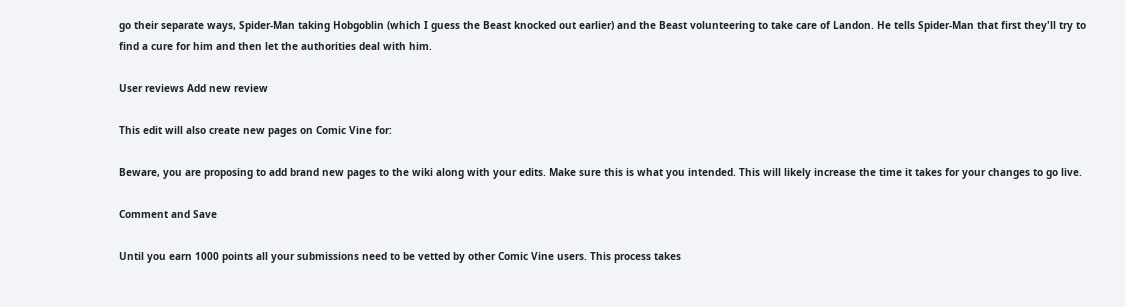go their separate ways, Spider-Man taking Hobgoblin (which I guess the Beast knocked out earlier) and the Beast volunteering to take care of Landon. He tells Spider-Man that first they'll try to find a cure for him and then let the authorities deal with him.

User reviews Add new review

This edit will also create new pages on Comic Vine for:

Beware, you are proposing to add brand new pages to the wiki along with your edits. Make sure this is what you intended. This will likely increase the time it takes for your changes to go live.

Comment and Save

Until you earn 1000 points all your submissions need to be vetted by other Comic Vine users. This process takes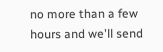no more than a few hours and we'll send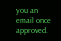you an email once approved.